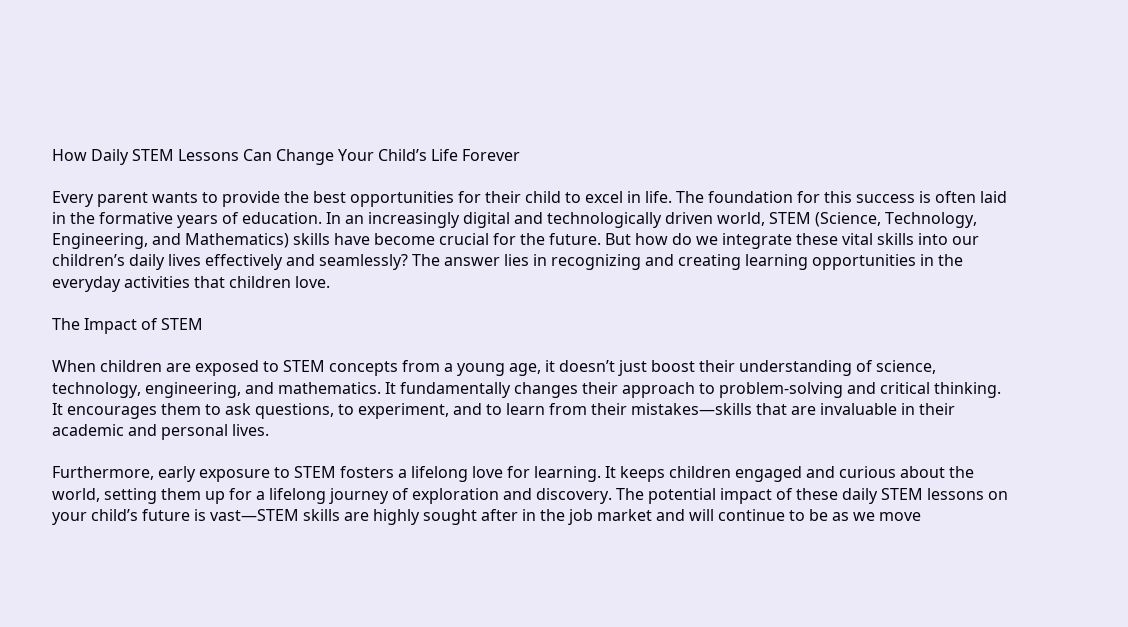How Daily STEM Lessons Can Change Your Child’s Life Forever

Every parent wants to provide the best opportunities for their child to excel in life. The foundation for this success is often laid in the formative years of education. In an increasingly digital and technologically driven world, STEM (Science, Technology, Engineering, and Mathematics) skills have become crucial for the future. But how do we integrate these vital skills into our children’s daily lives effectively and seamlessly? The answer lies in recognizing and creating learning opportunities in the everyday activities that children love.

The Impact of STEM

When children are exposed to STEM concepts from a young age, it doesn’t just boost their understanding of science, technology, engineering, and mathematics. It fundamentally changes their approach to problem-solving and critical thinking. It encourages them to ask questions, to experiment, and to learn from their mistakes—skills that are invaluable in their academic and personal lives.

Furthermore, early exposure to STEM fosters a lifelong love for learning. It keeps children engaged and curious about the world, setting them up for a lifelong journey of exploration and discovery. The potential impact of these daily STEM lessons on your child’s future is vast—STEM skills are highly sought after in the job market and will continue to be as we move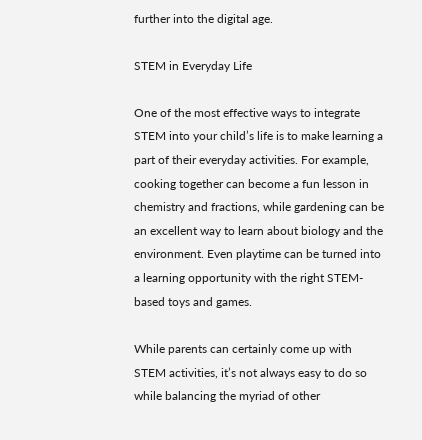further into the digital age.

STEM in Everyday Life

One of the most effective ways to integrate STEM into your child’s life is to make learning a part of their everyday activities. For example, cooking together can become a fun lesson in chemistry and fractions, while gardening can be an excellent way to learn about biology and the environment. Even playtime can be turned into a learning opportunity with the right STEM-based toys and games.

While parents can certainly come up with STEM activities, it’s not always easy to do so while balancing the myriad of other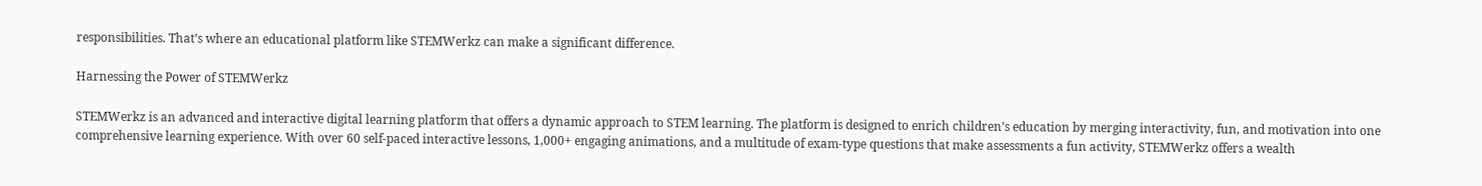responsibilities. That’s where an educational platform like STEMWerkz can make a significant difference.

Harnessing the Power of STEMWerkz

STEMWerkz is an advanced and interactive digital learning platform that offers a dynamic approach to STEM learning. The platform is designed to enrich children’s education by merging interactivity, fun, and motivation into one comprehensive learning experience. With over 60 self-paced interactive lessons, 1,000+ engaging animations, and a multitude of exam-type questions that make assessments a fun activity, STEMWerkz offers a wealth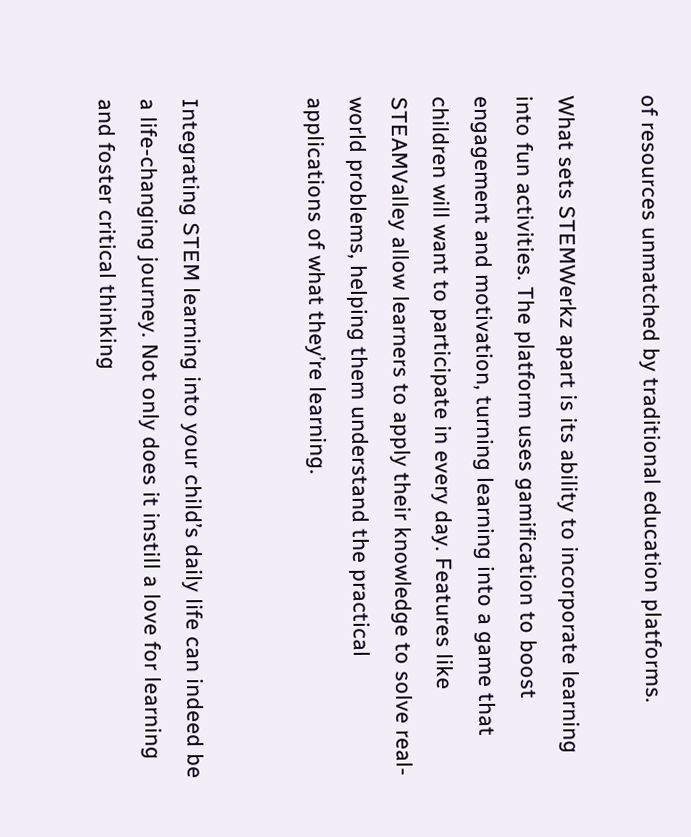of resources unmatched by traditional education platforms.

What sets STEMWerkz apart is its ability to incorporate learning into fun activities. The platform uses gamification to boost engagement and motivation, turning learning into a game that children will want to participate in every day. Features like STEAMValley allow learners to apply their knowledge to solve real-world problems, helping them understand the practical applications of what they’re learning.


Integrating STEM learning into your child’s daily life can indeed be a life-changing journey. Not only does it instill a love for learning and foster critical thinking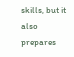skills, but it also prepares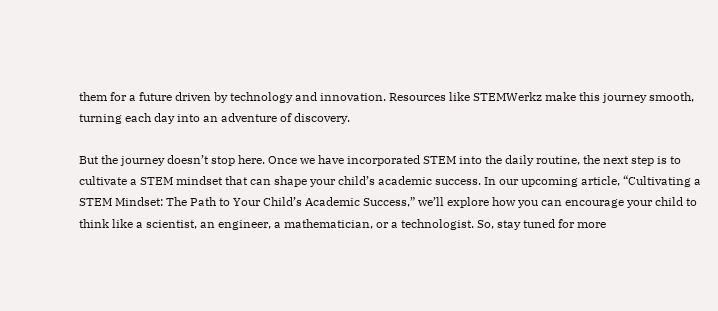them for a future driven by technology and innovation. Resources like STEMWerkz make this journey smooth, turning each day into an adventure of discovery.

But the journey doesn’t stop here. Once we have incorporated STEM into the daily routine, the next step is to cultivate a STEM mindset that can shape your child’s academic success. In our upcoming article, “Cultivating a STEM Mindset: The Path to Your Child’s Academic Success,” we’ll explore how you can encourage your child to think like a scientist, an engineer, a mathematician, or a technologist. So, stay tuned for more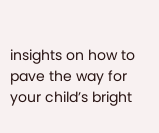insights on how to pave the way for your child’s bright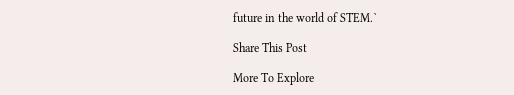future in the world of STEM.`

Share This Post

More To Explore